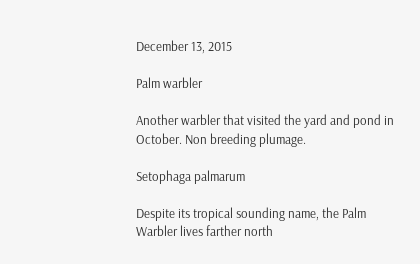December 13, 2015

Palm warbler

Another warbler that visited the yard and pond in October. Non breeding plumage.

Setophaga palmarum

Despite its tropical sounding name, the Palm Warbler lives farther north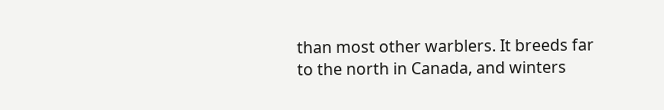than most other warblers. It breeds far to the north in Canada, and winters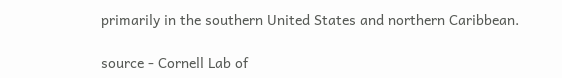primarily in the southern United States and northern Caribbean.

source - Cornell Lab of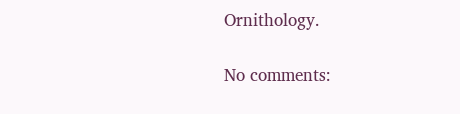Ornithology.

No comments: